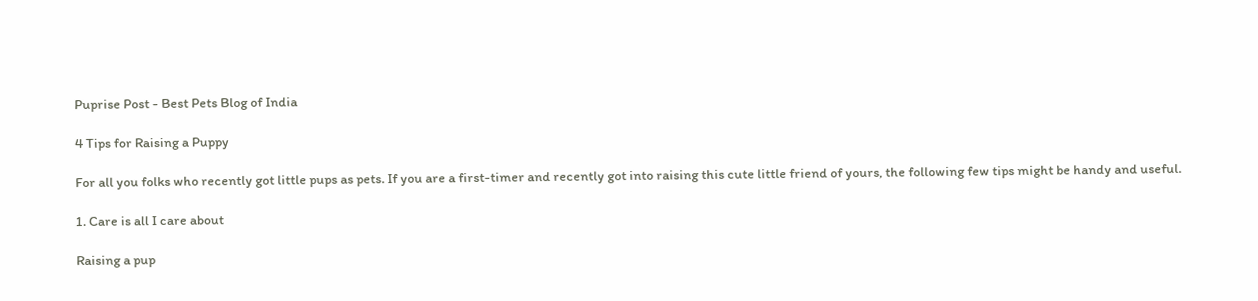Puprise Post - Best Pets Blog of India

4 Tips for Raising a Puppy

For all you folks who recently got little pups as pets. If you are a first-timer and recently got into raising this cute little friend of yours, the following few tips might be handy and useful.

1. Care is all I care about

Raising a pup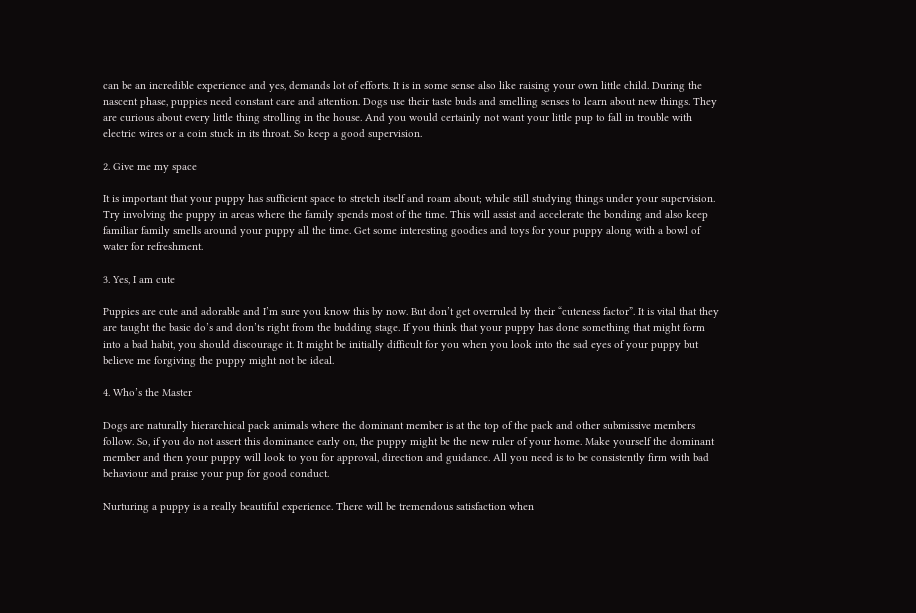can be an incredible experience and yes, demands lot of efforts. It is in some sense also like raising your own little child. During the nascent phase, puppies need constant care and attention. Dogs use their taste buds and smelling senses to learn about new things. They are curious about every little thing strolling in the house. And you would certainly not want your little pup to fall in trouble with electric wires or a coin stuck in its throat. So keep a good supervision.

2. Give me my space

It is important that your puppy has sufficient space to stretch itself and roam about; while still studying things under your supervision. Try involving the puppy in areas where the family spends most of the time. This will assist and accelerate the bonding and also keep familiar family smells around your puppy all the time. Get some interesting goodies and toys for your puppy along with a bowl of water for refreshment.

3. Yes, I am cute

Puppies are cute and adorable and I’m sure you know this by now. But don’t get overruled by their “cuteness factor”. It is vital that they are taught the basic do’s and don’ts right from the budding stage. If you think that your puppy has done something that might form into a bad habit, you should discourage it. It might be initially difficult for you when you look into the sad eyes of your puppy but believe me forgiving the puppy might not be ideal.

4. Who’s the Master

Dogs are naturally hierarchical pack animals where the dominant member is at the top of the pack and other submissive members follow. So, if you do not assert this dominance early on, the puppy might be the new ruler of your home. Make yourself the dominant member and then your puppy will look to you for approval, direction and guidance. All you need is to be consistently firm with bad behaviour and praise your pup for good conduct.

Nurturing a puppy is a really beautiful experience. There will be tremendous satisfaction when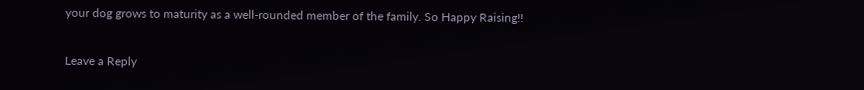your dog grows to maturity as a well-rounded member of the family. So Happy Raising!!

Leave a Reply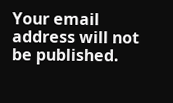Your email address will not be published.